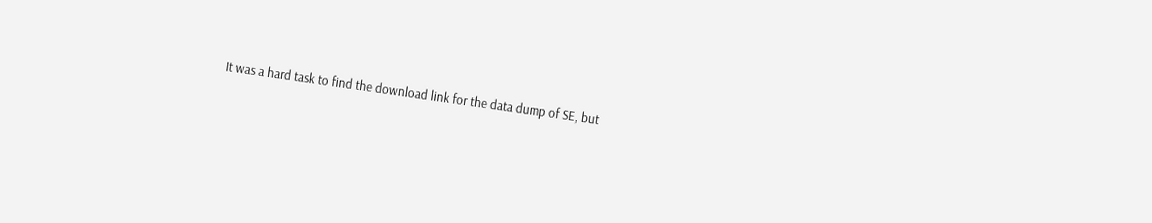It was a hard task to find the download link for the data dump of SE, but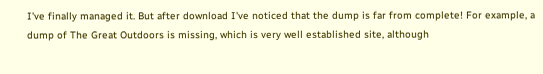I've finally managed it. But after download I've noticed that the dump is far from complete! For example, a dump of The Great Outdoors is missing, which is very well established site, although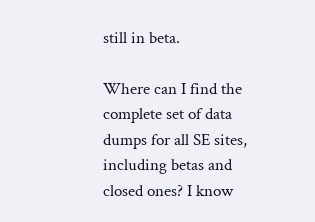still in beta.

Where can I find the complete set of data dumps for all SE sites, including betas and closed ones? I know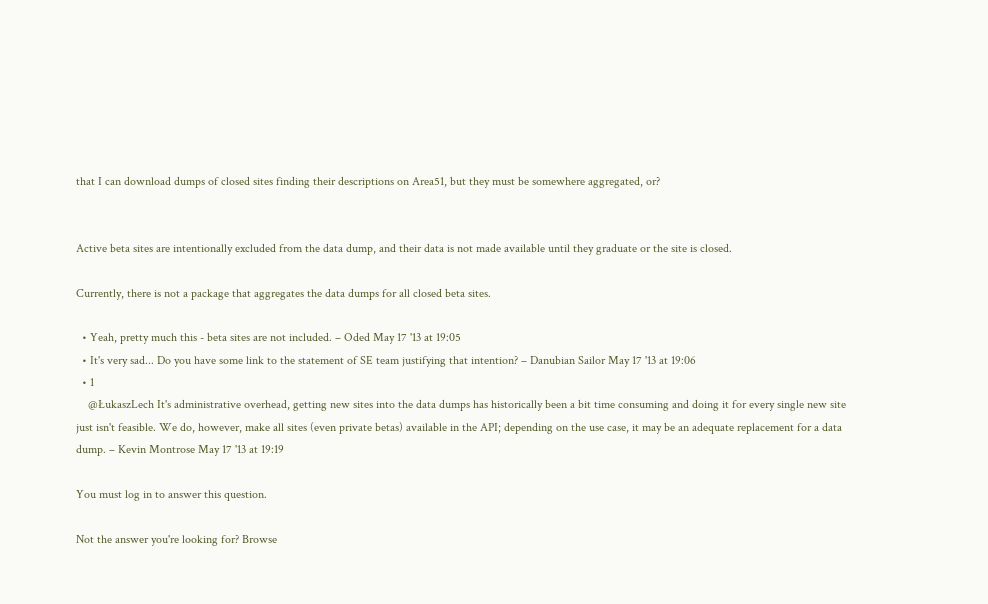that I can download dumps of closed sites finding their descriptions on Area51, but they must be somewhere aggregated, or?


Active beta sites are intentionally excluded from the data dump, and their data is not made available until they graduate or the site is closed.

Currently, there is not a package that aggregates the data dumps for all closed beta sites.

  • Yeah, pretty much this - beta sites are not included. – Oded May 17 '13 at 19:05
  • It's very sad... Do you have some link to the statement of SE team justifying that intention? – Danubian Sailor May 17 '13 at 19:06
  • 1
    @ŁukaszLech It's administrative overhead, getting new sites into the data dumps has historically been a bit time consuming and doing it for every single new site just isn't feasible. We do, however, make all sites (even private betas) available in the API; depending on the use case, it may be an adequate replacement for a data dump. – Kevin Montrose May 17 '13 at 19:19

You must log in to answer this question.

Not the answer you're looking for? Browse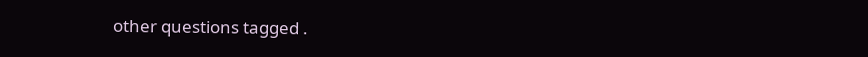other questions tagged .